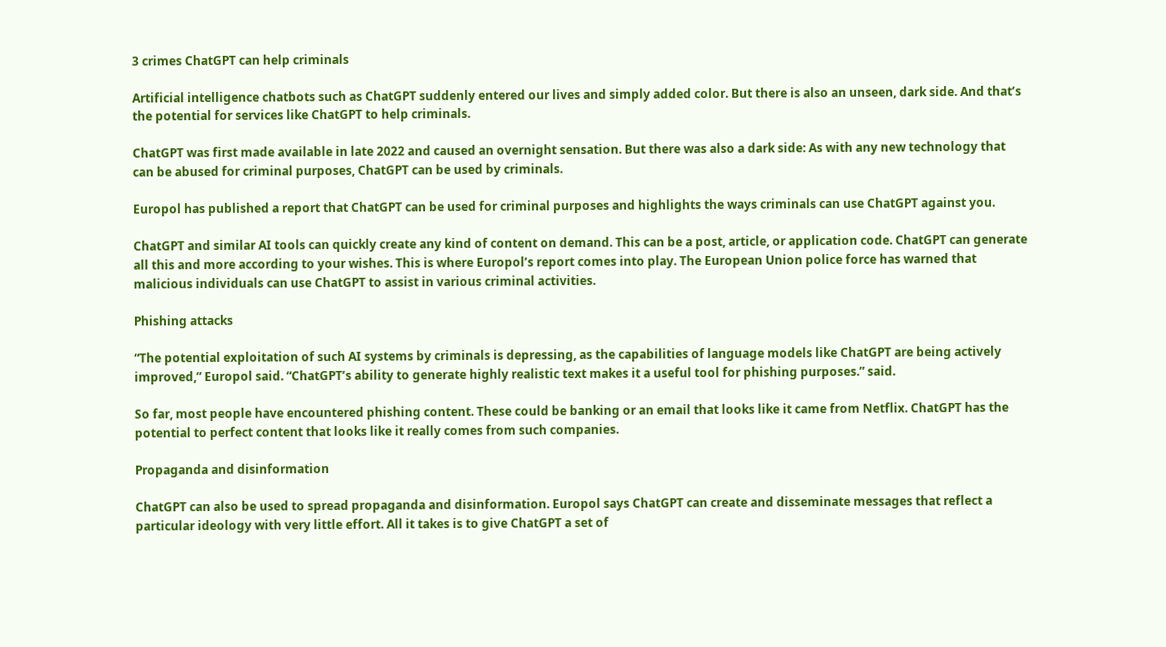3 crimes ChatGPT can help criminals

Artificial intelligence chatbots such as ChatGPT suddenly entered our lives and simply added color. But there is also an unseen, dark side. And that’s the potential for services like ChatGPT to help criminals.

ChatGPT was first made available in late 2022 and caused an overnight sensation. But there was also a dark side: As with any new technology that can be abused for criminal purposes, ChatGPT can be used by criminals.

Europol has published a report that ChatGPT can be used for criminal purposes and highlights the ways criminals can use ChatGPT against you.

ChatGPT and similar AI tools can quickly create any kind of content on demand. This can be a post, article, or application code. ChatGPT can generate all this and more according to your wishes. This is where Europol’s report comes into play. The European Union police force has warned that malicious individuals can use ChatGPT to assist in various criminal activities.

Phishing attacks

“The potential exploitation of such AI systems by criminals is depressing, as the capabilities of language models like ChatGPT are being actively improved,” Europol said. “ChatGPT’s ability to generate highly realistic text makes it a useful tool for phishing purposes.” said.

So far, most people have encountered phishing content. These could be banking or an email that looks like it came from Netflix. ChatGPT has the potential to perfect content that looks like it really comes from such companies.

Propaganda and disinformation

ChatGPT can also be used to spread propaganda and disinformation. Europol says ChatGPT can create and disseminate messages that reflect a particular ideology with very little effort. All it takes is to give ChatGPT a set of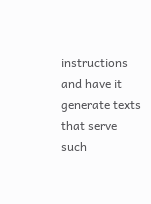instructions and have it generate texts that serve such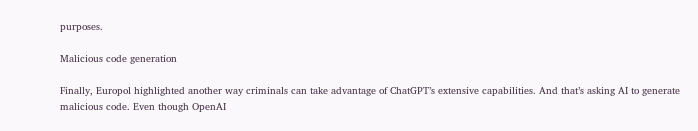purposes.

Malicious code generation

Finally, Europol highlighted another way criminals can take advantage of ChatGPT’s extensive capabilities. And that’s asking AI to generate malicious code. Even though OpenAI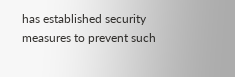has established security measures to prevent such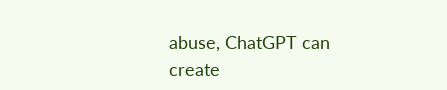abuse, ChatGPT can create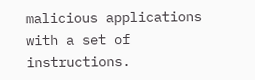malicious applications with a set of instructions.